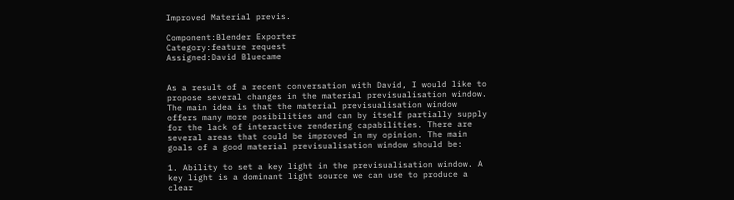Improved Material previs.

Component:Blender Exporter
Category:feature request
Assigned:David Bluecame


As a result of a recent conversation with David, I would like to propose several changes in the material previsualisation window. The main idea is that the material previsualisation window offers many more posibilities and can by itself partially supply for the lack of interactive rendering capabilities. There are several areas that could be improved in my opinion. The main goals of a good material previsualisation window should be:

1. Ability to set a key light in the previsualisation window. A key light is a dominant light source we can use to produce a clear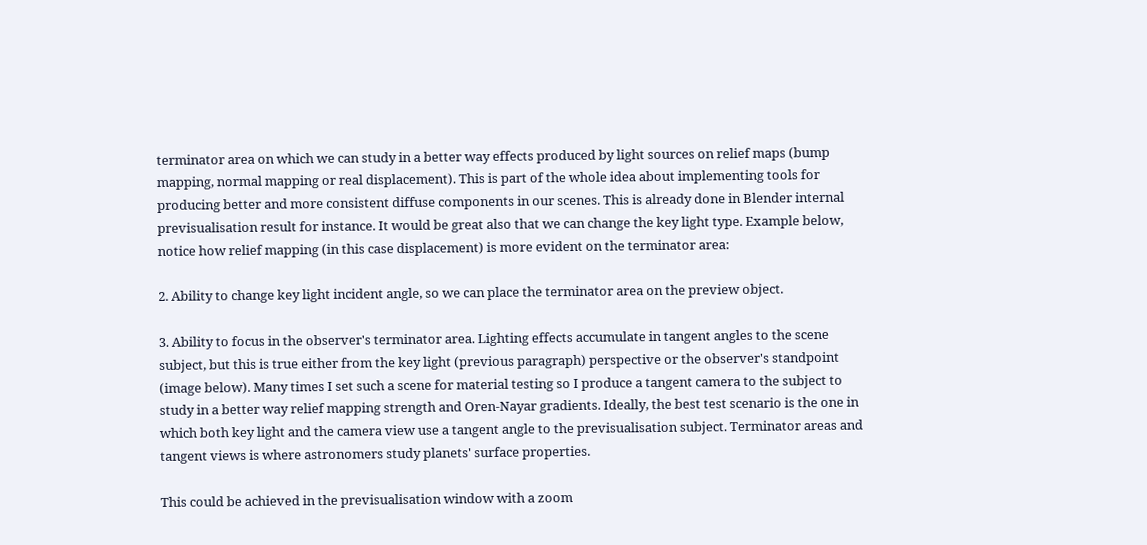terminator area on which we can study in a better way effects produced by light sources on relief maps (bump mapping, normal mapping or real displacement). This is part of the whole idea about implementing tools for producing better and more consistent diffuse components in our scenes. This is already done in Blender internal previsualisation result for instance. It would be great also that we can change the key light type. Example below, notice how relief mapping (in this case displacement) is more evident on the terminator area:

2. Ability to change key light incident angle, so we can place the terminator area on the preview object.

3. Ability to focus in the observer's terminator area. Lighting effects accumulate in tangent angles to the scene subject, but this is true either from the key light (previous paragraph) perspective or the observer's standpoint (image below). Many times I set such a scene for material testing so I produce a tangent camera to the subject to study in a better way relief mapping strength and Oren-Nayar gradients. Ideally, the best test scenario is the one in which both key light and the camera view use a tangent angle to the previsualisation subject. Terminator areas and tangent views is where astronomers study planets' surface properties.

This could be achieved in the previsualisation window with a zoom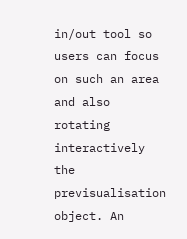in/out tool so users can focus on such an area and also rotating interactively the previsualisation object. An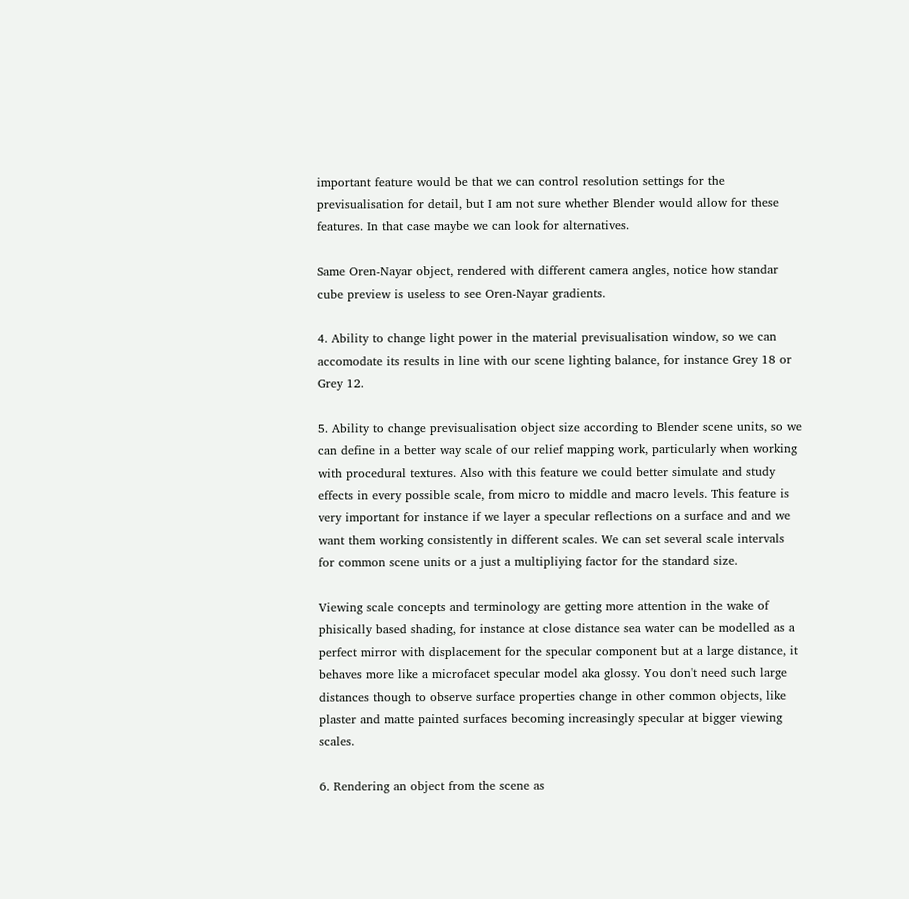important feature would be that we can control resolution settings for the previsualisation for detail, but I am not sure whether Blender would allow for these features. In that case maybe we can look for alternatives.

Same Oren-Nayar object, rendered with different camera angles, notice how standar cube preview is useless to see Oren-Nayar gradients.

4. Ability to change light power in the material previsualisation window, so we can accomodate its results in line with our scene lighting balance, for instance Grey 18 or Grey 12.

5. Ability to change previsualisation object size according to Blender scene units, so we can define in a better way scale of our relief mapping work, particularly when working with procedural textures. Also with this feature we could better simulate and study effects in every possible scale, from micro to middle and macro levels. This feature is very important for instance if we layer a specular reflections on a surface and and we want them working consistently in different scales. We can set several scale intervals for common scene units or a just a multipliying factor for the standard size.

Viewing scale concepts and terminology are getting more attention in the wake of phisically based shading, for instance at close distance sea water can be modelled as a perfect mirror with displacement for the specular component but at a large distance, it behaves more like a microfacet specular model aka glossy. You don't need such large distances though to observe surface properties change in other common objects, like plaster and matte painted surfaces becoming increasingly specular at bigger viewing scales.

6. Rendering an object from the scene as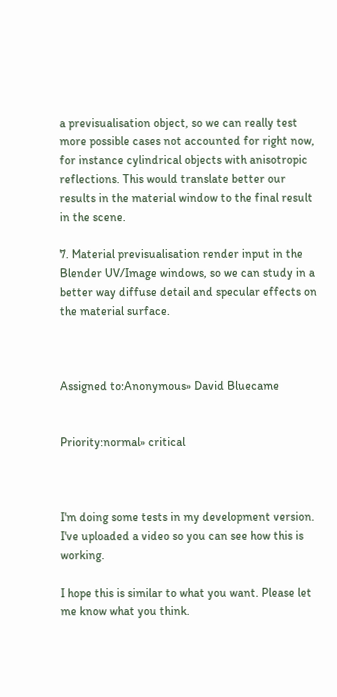a previsualisation object, so we can really test more possible cases not accounted for right now, for instance cylindrical objects with anisotropic reflections. This would translate better our results in the material window to the final result in the scene.

7. Material previsualisation render input in the Blender UV/Image windows, so we can study in a better way diffuse detail and specular effects on the material surface.



Assigned to:Anonymous» David Bluecame


Priority:normal» critical



I'm doing some tests in my development version. I've uploaded a video so you can see how this is working.

I hope this is similar to what you want. Please let me know what you think.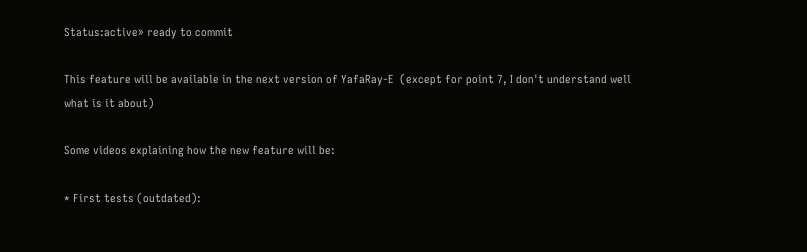Status:active» ready to commit

This feature will be available in the next version of YafaRay-E  (except for point 7, I don't understand well what is it about)

Some videos explaining how the new feature will be:

* First tests (outdated):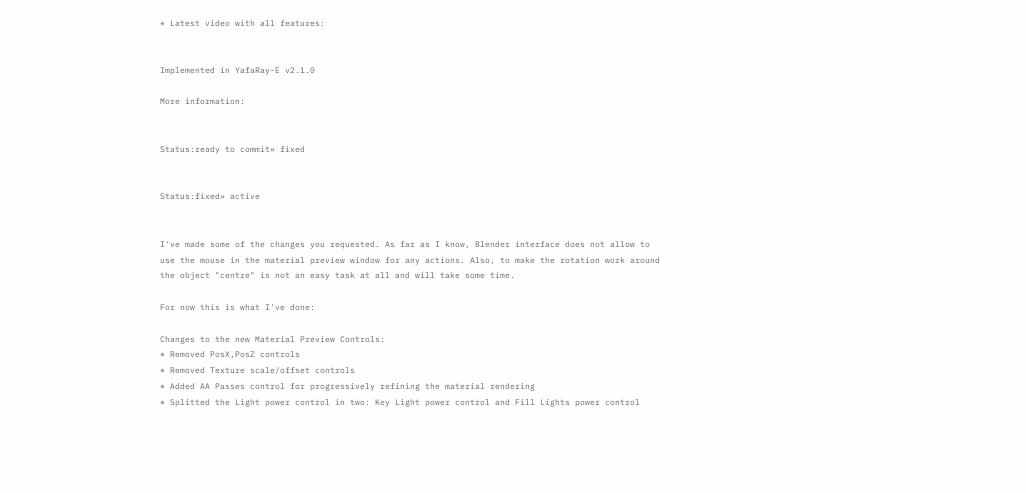* Latest video with all features:


Implemented in YafaRay-E v2.1.0

More information:


Status:ready to commit» fixed


Status:fixed» active


I've made some of the changes you requested. As far as I know, Blender interface does not allow to use the mouse in the material preview window for any actions. Also, to make the rotation work around the object "centre" is not an easy task at all and will take some time.

For now this is what I've done:

Changes to the new Material Preview Controls:
* Removed PosX,PosZ controls
* Removed Texture scale/offset controls
* Added AA Passes control for progressively refining the material rendering
* Splitted the Light power control in two: Key Light power control and Fill Lights power control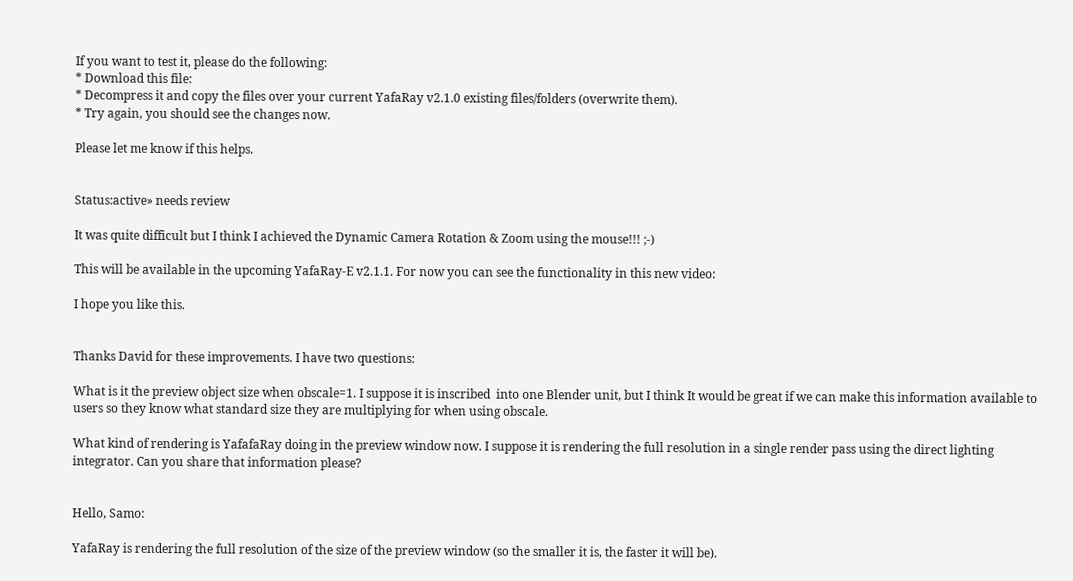If you want to test it, please do the following:
* Download this file:
* Decompress it and copy the files over your current YafaRay v2.1.0 existing files/folders (overwrite them).
* Try again, you should see the changes now.

Please let me know if this helps.


Status:active» needs review

It was quite difficult but I think I achieved the Dynamic Camera Rotation & Zoom using the mouse!!! ;-)

This will be available in the upcoming YafaRay-E v2.1.1. For now you can see the functionality in this new video:

I hope you like this.


Thanks David for these improvements. I have two questions:

What is it the preview object size when obscale=1. I suppose it is inscribed  into one Blender unit, but I think It would be great if we can make this information available to users so they know what standard size they are multiplying for when using obscale.

What kind of rendering is YafafaRay doing in the preview window now. I suppose it is rendering the full resolution in a single render pass using the direct lighting integrator. Can you share that information please?


Hello, Samo:

YafaRay is rendering the full resolution of the size of the preview window (so the smaller it is, the faster it will be).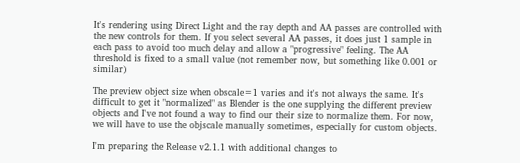It's rendering using Direct Light and the ray depth and AA passes are controlled with the new controls for them. If you select several AA passes, it does just 1 sample in each pass to avoid too much delay and allow a "progressive" feeling. The AA threshold is fixed to a small value (not remember now, but something like 0.001 or similar)

The preview object size when obscale=1 varies and it's not always the same. It's difficult to get it "normalized" as Blender is the one supplying the different preview objects and I've not found a way to find our their size to normalize them. For now, we will have to use the objscale manually sometimes, especially for custom objects.

I'm preparing the Release v2.1.1 with additional changes to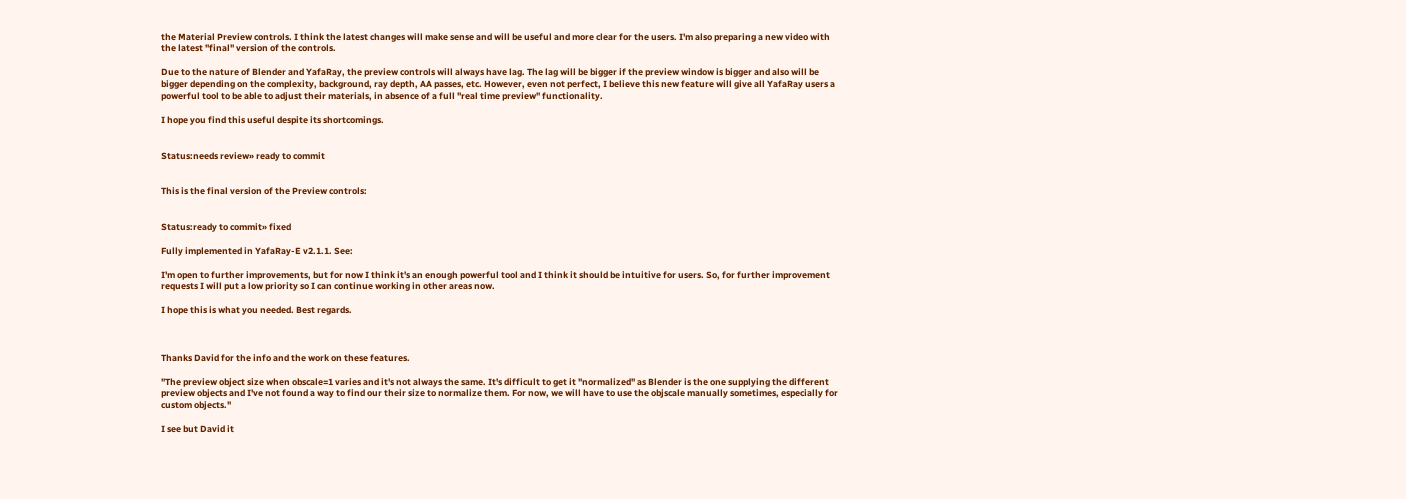the Material Preview controls. I think the latest changes will make sense and will be useful and more clear for the users. I'm also preparing a new video with the latest "final" version of the controls.

Due to the nature of Blender and YafaRay, the preview controls will always have lag. The lag will be bigger if the preview window is bigger and also will be bigger depending on the complexity, background, ray depth, AA passes, etc. However, even not perfect, I believe this new feature will give all YafaRay users a powerful tool to be able to adjust their materials, in absence of a full "real time preview" functionality.

I hope you find this useful despite its shortcomings.


Status:needs review» ready to commit


This is the final version of the Preview controls:


Status:ready to commit» fixed

Fully implemented in YafaRay-E v2.1.1. See:

I'm open to further improvements, but for now I think it's an enough powerful tool and I think it should be intuitive for users. So, for further improvement requests I will put a low priority so I can continue working in other areas now.

I hope this is what you needed. Best regards.



Thanks David for the info and the work on these features.

"The preview object size when obscale=1 varies and it's not always the same. It's difficult to get it "normalized" as Blender is the one supplying the different preview objects and I've not found a way to find our their size to normalize them. For now, we will have to use the objscale manually sometimes, especially for custom objects."

I see but David it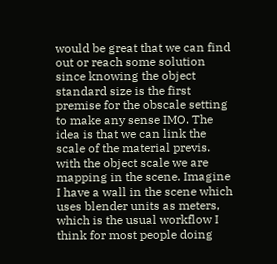would be great that we can find out or reach some solution since knowing the object standard size is the first premise for the obscale setting to make any sense IMO. The idea is that we can link the scale of the material previs. with the object scale we are mapping in the scene. Imagine I have a wall in the scene which uses blender units as meters, which is the usual workflow I think for most people doing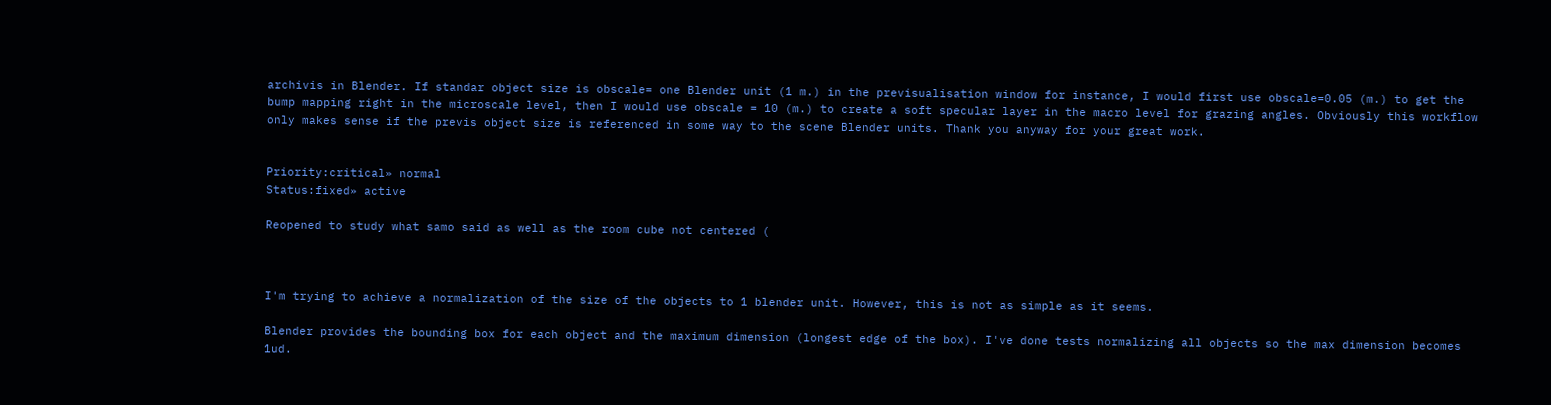archivis in Blender. If standar object size is obscale= one Blender unit (1 m.) in the previsualisation window for instance, I would first use obscale=0.05 (m.) to get the bump mapping right in the microscale level, then I would use obscale = 10 (m.) to create a soft specular layer in the macro level for grazing angles. Obviously this workflow only makes sense if the previs object size is referenced in some way to the scene Blender units. Thank you anyway for your great work.


Priority:critical» normal
Status:fixed» active

Reopened to study what samo said as well as the room cube not centered (



I'm trying to achieve a normalization of the size of the objects to 1 blender unit. However, this is not as simple as it seems.

Blender provides the bounding box for each object and the maximum dimension (longest edge of the box). I've done tests normalizing all objects so the max dimension becomes 1ud.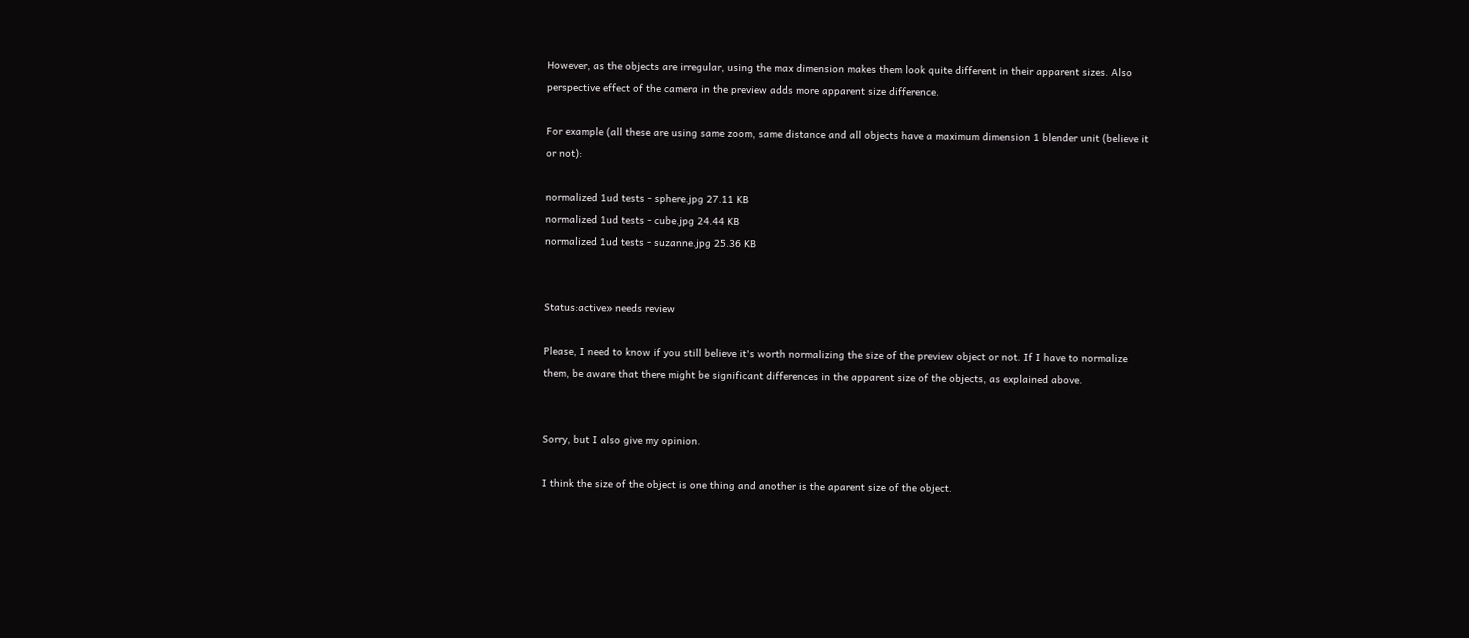However, as the objects are irregular, using the max dimension makes them look quite different in their apparent sizes. Also perspective effect of the camera in the preview adds more apparent size difference.

For example (all these are using same zoom, same distance and all objects have a maximum dimension 1 blender unit (believe it or not):

normalized 1ud tests - sphere.jpg 27.11 KB
normalized 1ud tests - cube.jpg 24.44 KB
normalized 1ud tests - suzanne.jpg 25.36 KB


Status:active» needs review

Please, I need to know if you still believe it's worth normalizing the size of the preview object or not. If I have to normalize them, be aware that there might be significant differences in the apparent size of the objects, as explained above.


Sorry, but I also give my opinion.

I think the size of the object is one thing and another is the aparent size of the object.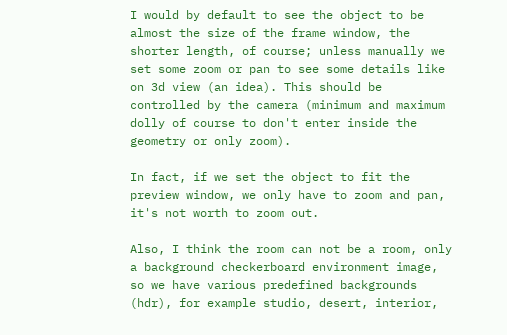I would by default to see the object to be almost the size of the frame window, the shorter length, of course; unless manually we set some zoom or pan to see some details like on 3d view (an idea). This should be controlled by the camera (minimum and maximum dolly of course to don't enter inside the geometry or only zoom).

In fact, if we set the object to fit the preview window, we only have to zoom and pan, it's not worth to zoom out.

Also, I think the room can not be a room, only a background checkerboard environment image, so we have various predefined backgrounds (hdr), for example studio, desert, interior,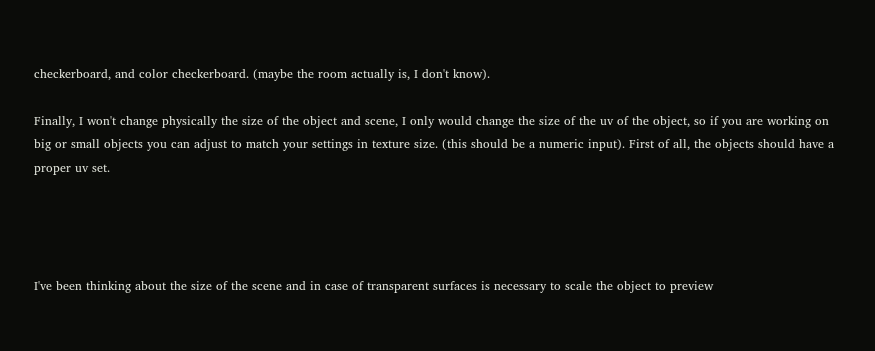checkerboard, and color checkerboard. (maybe the room actually is, I don't know).

Finally, I won't change physically the size of the object and scene, I only would change the size of the uv of the object, so if you are working on big or small objects you can adjust to match your settings in texture size. (this should be a numeric input). First of all, the objects should have a proper uv set.




I've been thinking about the size of the scene and in case of transparent surfaces is necessary to scale the object to preview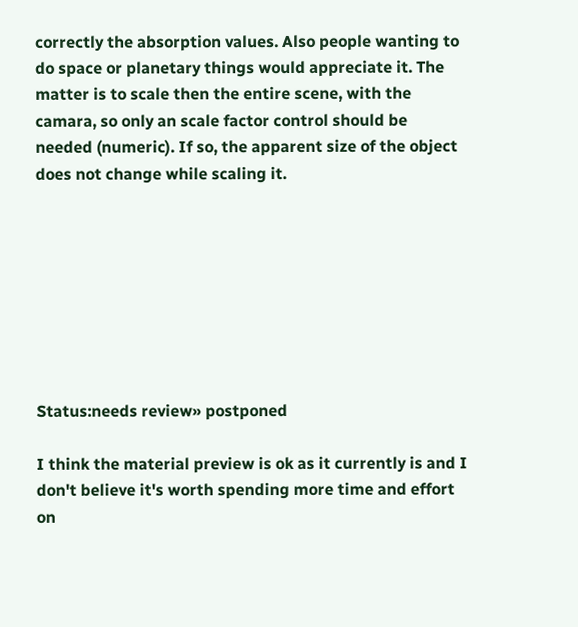correctly the absorption values. Also people wanting to do space or planetary things would appreciate it. The matter is to scale then the entire scene, with the camara, so only an scale factor control should be needed (numeric). If so, the apparent size of the object does not change while scaling it.








Status:needs review» postponed

I think the material preview is ok as it currently is and I don't believe it's worth spending more time and effort on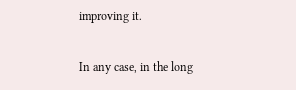improving it.

In any case, in the long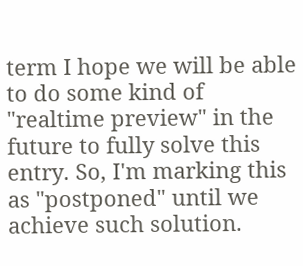term I hope we will be able to do some kind of "realtime preview" in the future to fully solve this entry. So, I'm marking this as "postponed" until we achieve such solution.